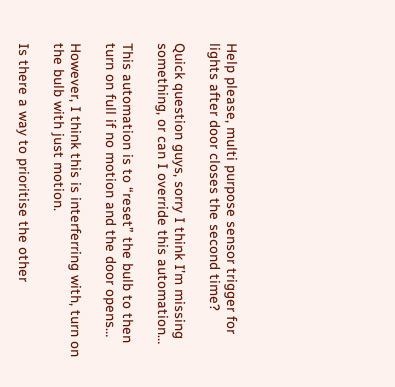Help please, multi purpose sensor trigger for lights after door closes the second time?

Quick question guys, sorry I think I’m missing something, or can I override this automation…

This automation is to “reset” the bulb to then turn on full if no motion and the door opens…

However, I think this is interferring with, turn on the bulb with just motion.

Is there a way to prioritise the other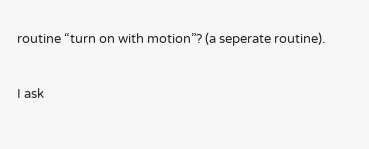routine “turn on with motion”? (a seperate routine).

I ask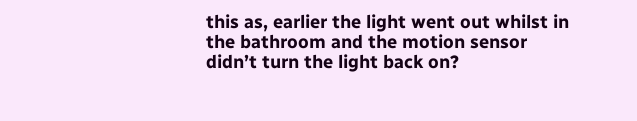this as, earlier the light went out whilst in the bathroom and the motion sensor didn’t turn the light back on?